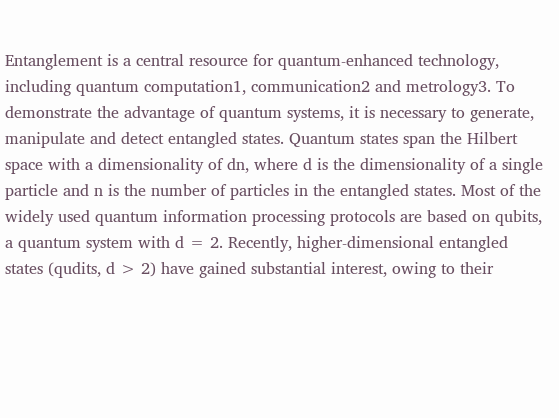Entanglement is a central resource for quantum-enhanced technology, including quantum computation1, communication2 and metrology3. To demonstrate the advantage of quantum systems, it is necessary to generate, manipulate and detect entangled states. Quantum states span the Hilbert space with a dimensionality of dn, where d is the dimensionality of a single particle and n is the number of particles in the entangled states. Most of the widely used quantum information processing protocols are based on qubits, a quantum system with d = 2. Recently, higher-dimensional entangled states (qudits, d > 2) have gained substantial interest, owing to their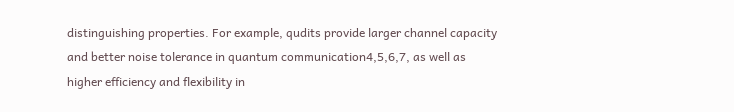distinguishing properties. For example, qudits provide larger channel capacity and better noise tolerance in quantum communication4,5,6,7, as well as higher efficiency and flexibility in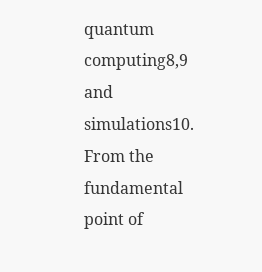quantum computing8,9 and simulations10. From the fundamental point of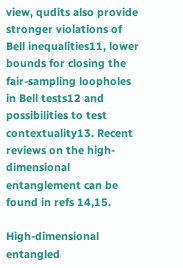view, qudits also provide stronger violations of Bell inequalities11, lower bounds for closing the fair-sampling loopholes in Bell tests12 and possibilities to test contextuality13. Recent reviews on the high-dimensional entanglement can be found in refs 14,15.

High-dimensional entangled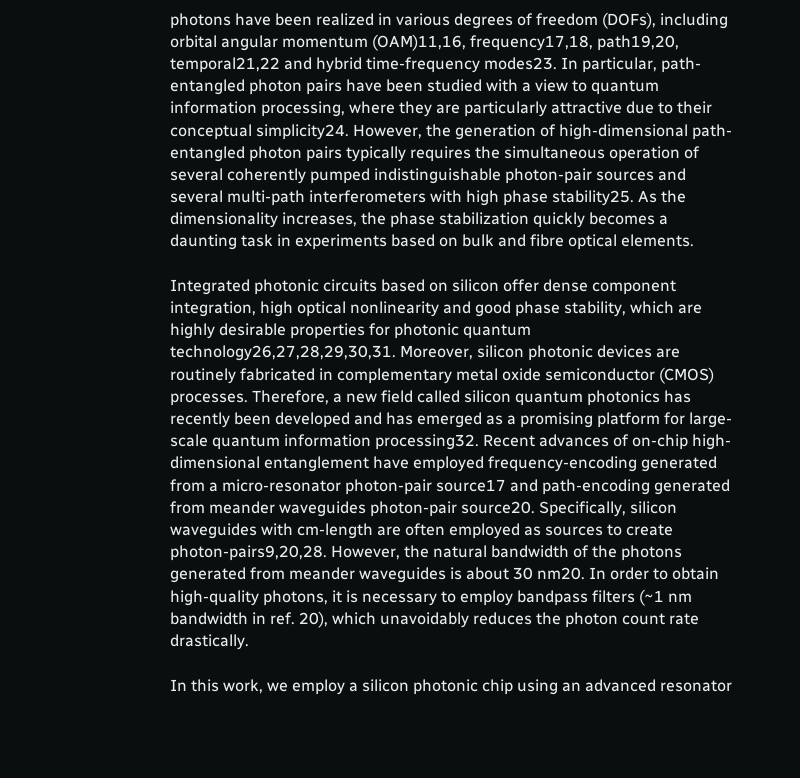photons have been realized in various degrees of freedom (DOFs), including orbital angular momentum (OAM)11,16, frequency17,18, path19,20, temporal21,22 and hybrid time-frequency modes23. In particular, path-entangled photon pairs have been studied with a view to quantum information processing, where they are particularly attractive due to their conceptual simplicity24. However, the generation of high-dimensional path-entangled photon pairs typically requires the simultaneous operation of several coherently pumped indistinguishable photon-pair sources and several multi-path interferometers with high phase stability25. As the dimensionality increases, the phase stabilization quickly becomes a daunting task in experiments based on bulk and fibre optical elements.

Integrated photonic circuits based on silicon offer dense component integration, high optical nonlinearity and good phase stability, which are highly desirable properties for photonic quantum technology26,27,28,29,30,31. Moreover, silicon photonic devices are routinely fabricated in complementary metal oxide semiconductor (CMOS) processes. Therefore, a new field called silicon quantum photonics has recently been developed and has emerged as a promising platform for large-scale quantum information processing32. Recent advances of on-chip high-dimensional entanglement have employed frequency-encoding generated from a micro-resonator photon-pair source17 and path-encoding generated from meander waveguides photon-pair source20. Specifically, silicon waveguides with cm-length are often employed as sources to create photon-pairs9,20,28. However, the natural bandwidth of the photons generated from meander waveguides is about 30 nm20. In order to obtain high-quality photons, it is necessary to employ bandpass filters (~1 nm bandwidth in ref. 20), which unavoidably reduces the photon count rate drastically.

In this work, we employ a silicon photonic chip using an advanced resonator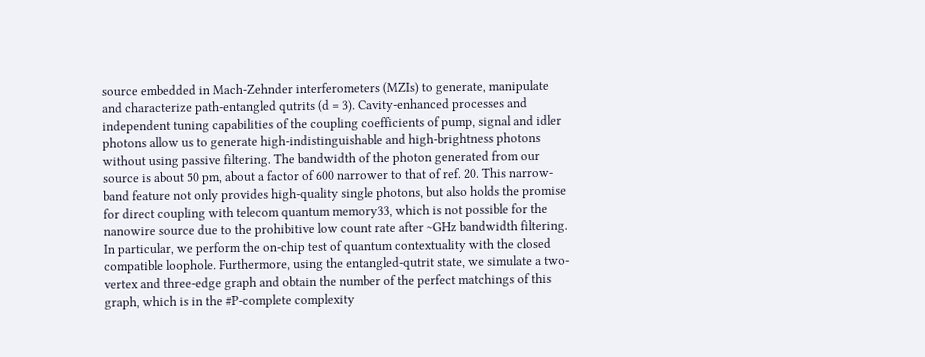source embedded in Mach-Zehnder interferometers (MZIs) to generate, manipulate and characterize path-entangled qutrits (d = 3). Cavity-enhanced processes and independent tuning capabilities of the coupling coefficients of pump, signal and idler photons allow us to generate high-indistinguishable and high-brightness photons without using passive filtering. The bandwidth of the photon generated from our source is about 50 pm, about a factor of 600 narrower to that of ref. 20. This narrow-band feature not only provides high-quality single photons, but also holds the promise for direct coupling with telecom quantum memory33, which is not possible for the nanowire source due to the prohibitive low count rate after ~GHz bandwidth filtering. In particular, we perform the on-chip test of quantum contextuality with the closed compatible loophole. Furthermore, using the entangled-qutrit state, we simulate a two-vertex and three-edge graph and obtain the number of the perfect matchings of this graph, which is in the #P-complete complexity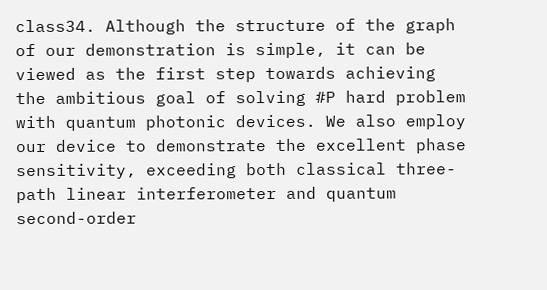class34. Although the structure of the graph of our demonstration is simple, it can be viewed as the first step towards achieving the ambitious goal of solving #P hard problem with quantum photonic devices. We also employ our device to demonstrate the excellent phase sensitivity, exceeding both classical three-path linear interferometer and quantum second-order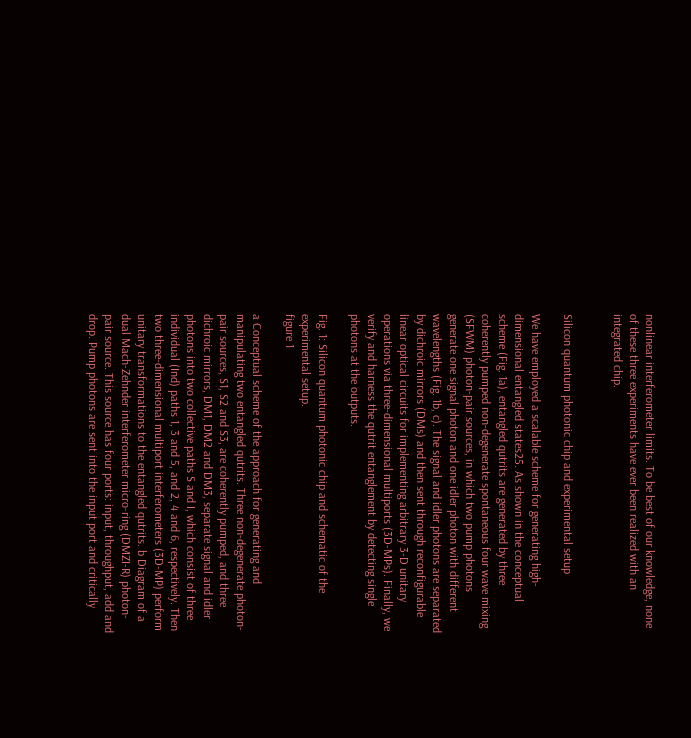nonlinear interferometer limits. To be best of our knowledge, none of these three experiments have ever been realized with an integrated chip.


Silicon quantum photonic chip and experimental setup

We have employed a scalable scheme for generating high-dimensional entangled states25. As shown in the conceptual scheme (Fig. 1a), entangled qutrits are generated by three coherently pumped non-degenerate spontaneous four wave mixing (SFWM) photon-pair sources, in which two pump photons generate one signal photon and one idler photon with different wavelengths (Fig. 1b, c). The signal and idler photons are separated by dichroic mirrors (DMs) and then sent through reconfigurable linear optical circuits for implementing arbitrary 3-D unitary operations via three-dimensional multiports (3D-MPs). Finally, we verify and harness the qutrit entanglement by detecting single photons at the outputs.

Fig. 1: Silicon quantum photonic chip and schematic of the experimental setup.
figure 1

a Conceptual scheme of the approach for generating and manipulating two entangled qutrits. Three non-degenerate photon-pair sources, S1, S2 and S3, are coherently pumped, and three dichroic mirrors, DM1, DM2 and DM3, separate signal and idler photons into two collective paths S and I, which consist of three individual (Ind) paths 1, 3 and 5, and 2, 4 and 6, respectively. Then two three-dimensional multiport interferometers (3D-MP) perform unitary transformations to the entangled qutrits. b Diagram of a dual Mach-Zehnder interferometer micro-ring (DMZI-R) photon-pair source. This source has four ports: input, throughput, add and drop. Pump photons are sent into the input port and critically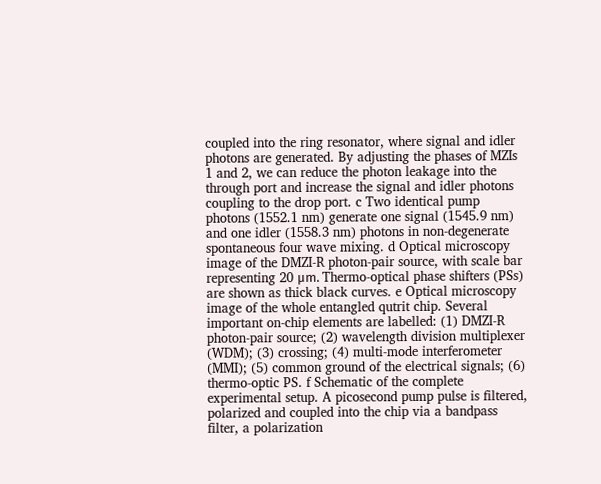coupled into the ring resonator, where signal and idler photons are generated. By adjusting the phases of MZIs 1 and 2, we can reduce the photon leakage into the through port and increase the signal and idler photons coupling to the drop port. c Two identical pump photons (1552.1 nm) generate one signal (1545.9 nm) and one idler (1558.3 nm) photons in non-degenerate spontaneous four wave mixing. d Optical microscopy image of the DMZI-R photon-pair source, with scale bar representing 20 μm. Thermo-optical phase shifters (PSs) are shown as thick black curves. e Optical microscopy image of the whole entangled qutrit chip. Several important on-chip elements are labelled: (1) DMZI-R photon-pair source; (2) wavelength division multiplexer (WDM); (3) crossing; (4) multi-mode interferometer (MMI); (5) common ground of the electrical signals; (6) thermo-optic PS. f Schematic of the complete experimental setup. A picosecond pump pulse is filtered, polarized and coupled into the chip via a bandpass filter, a polarization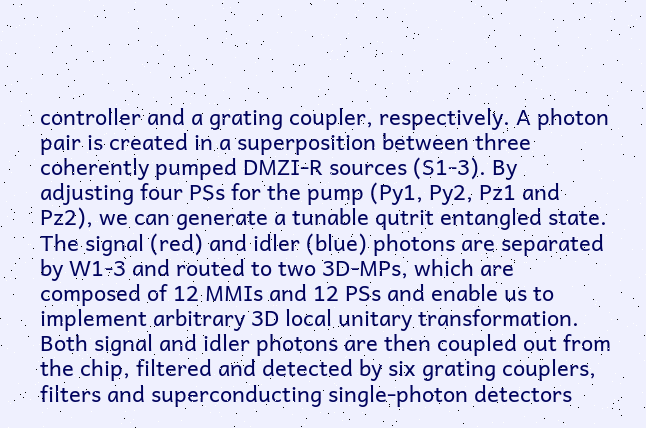controller and a grating coupler, respectively. A photon pair is created in a superposition between three coherently pumped DMZI-R sources (S1-3). By adjusting four PSs for the pump (Py1, Py2, Pz1 and Pz2), we can generate a tunable qutrit entangled state. The signal (red) and idler (blue) photons are separated by W1-3 and routed to two 3D-MPs, which are composed of 12 MMIs and 12 PSs and enable us to implement arbitrary 3D local unitary transformation. Both signal and idler photons are then coupled out from the chip, filtered and detected by six grating couplers, filters and superconducting single-photon detectors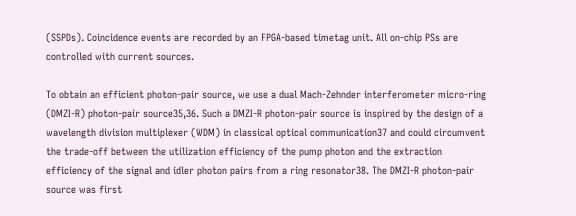(SSPDs). Coincidence events are recorded by an FPGA-based timetag unit. All on-chip PSs are controlled with current sources.

To obtain an efficient photon-pair source, we use a dual Mach-Zehnder interferometer micro-ring (DMZI-R) photon-pair source35,36. Such a DMZI-R photon-pair source is inspired by the design of a wavelength division multiplexer (WDM) in classical optical communication37 and could circumvent the trade-off between the utilization efficiency of the pump photon and the extraction efficiency of the signal and idler photon pairs from a ring resonator38. The DMZI-R photon-pair source was first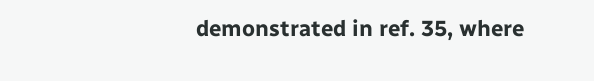demonstrated in ref. 35, where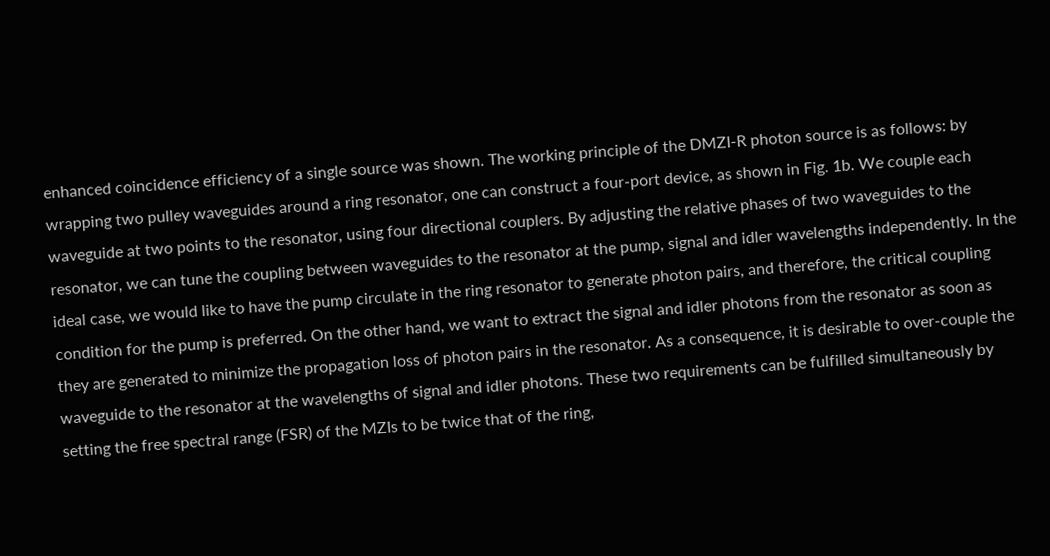enhanced coincidence efficiency of a single source was shown. The working principle of the DMZI-R photon source is as follows: by wrapping two pulley waveguides around a ring resonator, one can construct a four-port device, as shown in Fig. 1b. We couple each waveguide at two points to the resonator, using four directional couplers. By adjusting the relative phases of two waveguides to the resonator, we can tune the coupling between waveguides to the resonator at the pump, signal and idler wavelengths independently. In the ideal case, we would like to have the pump circulate in the ring resonator to generate photon pairs, and therefore, the critical coupling condition for the pump is preferred. On the other hand, we want to extract the signal and idler photons from the resonator as soon as they are generated to minimize the propagation loss of photon pairs in the resonator. As a consequence, it is desirable to over-couple the waveguide to the resonator at the wavelengths of signal and idler photons. These two requirements can be fulfilled simultaneously by setting the free spectral range (FSR) of the MZIs to be twice that of the ring,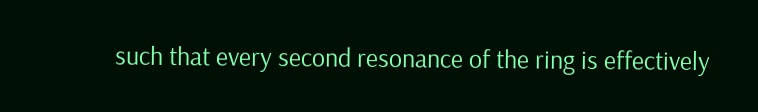such that every second resonance of the ring is effectively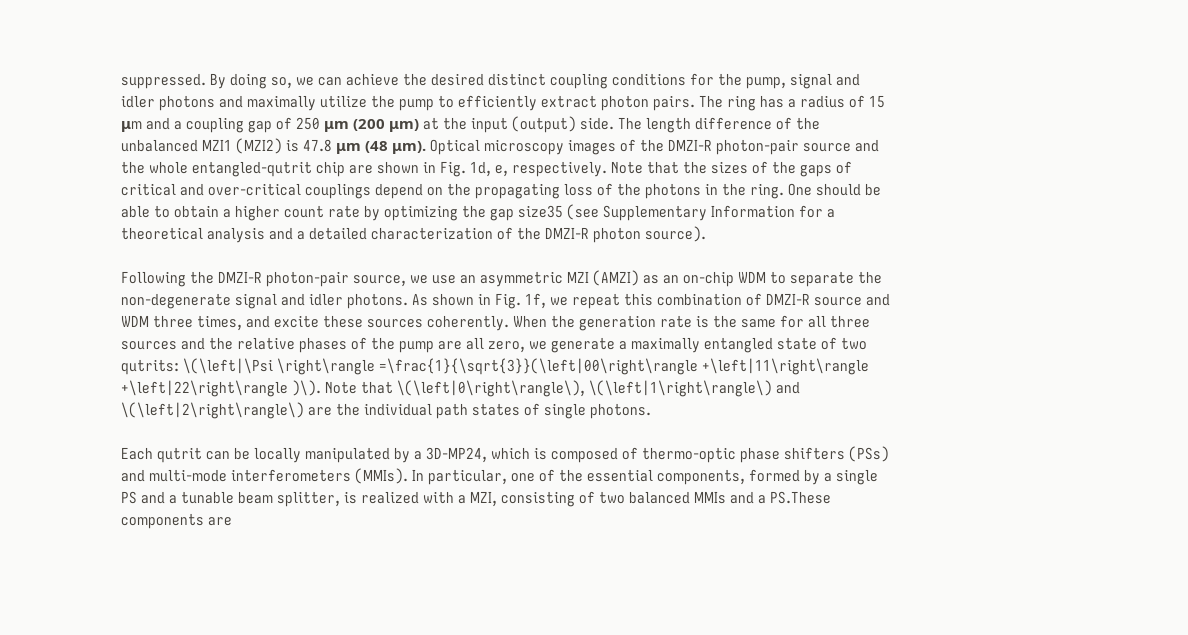suppressed. By doing so, we can achieve the desired distinct coupling conditions for the pump, signal and idler photons and maximally utilize the pump to efficiently extract photon pairs. The ring has a radius of 15 μm and a coupling gap of 250 μm (200 μm) at the input (output) side. The length difference of the unbalanced MZI1 (MZI2) is 47.8 μm (48 μm). Optical microscopy images of the DMZI-R photon-pair source and the whole entangled-qutrit chip are shown in Fig. 1d, e, respectively. Note that the sizes of the gaps of critical and over-critical couplings depend on the propagating loss of the photons in the ring. One should be able to obtain a higher count rate by optimizing the gap size35 (see Supplementary Information for a theoretical analysis and a detailed characterization of the DMZI-R photon source).

Following the DMZI-R photon-pair source, we use an asymmetric MZI (AMZI) as an on-chip WDM to separate the non-degenerate signal and idler photons. As shown in Fig. 1f, we repeat this combination of DMZI-R source and WDM three times, and excite these sources coherently. When the generation rate is the same for all three sources and the relative phases of the pump are all zero, we generate a maximally entangled state of two qutrits: \(\left|\Psi \right\rangle =\frac{1}{\sqrt{3}}(\left|00\right\rangle +\left|11\right\rangle +\left|22\right\rangle )\). Note that \(\left|0\right\rangle\), \(\left|1\right\rangle\) and \(\left|2\right\rangle\) are the individual path states of single photons.

Each qutrit can be locally manipulated by a 3D-MP24, which is composed of thermo-optic phase shifters (PSs) and multi-mode interferometers (MMIs). In particular, one of the essential components, formed by a single PS and a tunable beam splitter, is realized with a MZI, consisting of two balanced MMIs and a PS.These components are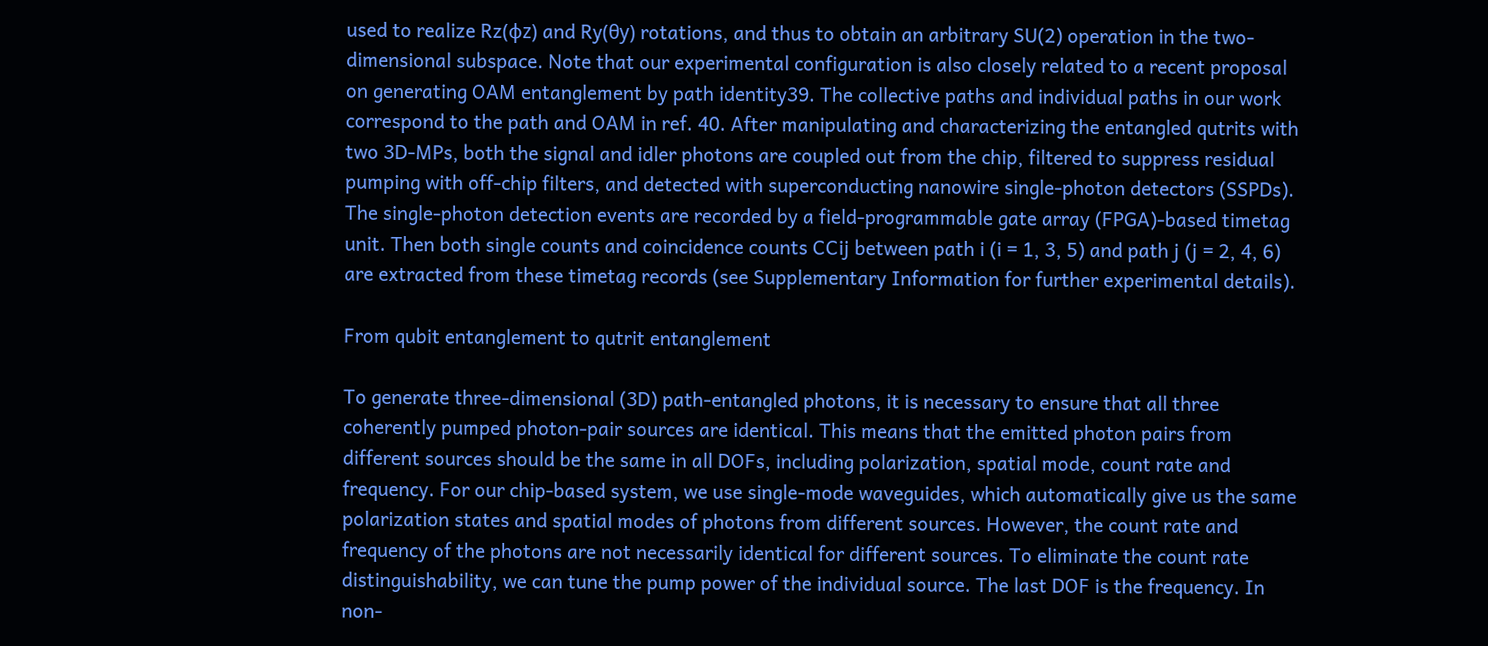used to realize Rz(φz) and Ry(θy) rotations, and thus to obtain an arbitrary SU(2) operation in the two-dimensional subspace. Note that our experimental configuration is also closely related to a recent proposal on generating OAM entanglement by path identity39. The collective paths and individual paths in our work correspond to the path and OAM in ref. 40. After manipulating and characterizing the entangled qutrits with two 3D-MPs, both the signal and idler photons are coupled out from the chip, filtered to suppress residual pumping with off-chip filters, and detected with superconducting nanowire single-photon detectors (SSPDs). The single-photon detection events are recorded by a field-programmable gate array (FPGA)-based timetag unit. Then both single counts and coincidence counts CCij between path i (i = 1, 3, 5) and path j (j = 2, 4, 6) are extracted from these timetag records (see Supplementary Information for further experimental details).

From qubit entanglement to qutrit entanglement

To generate three-dimensional (3D) path-entangled photons, it is necessary to ensure that all three coherently pumped photon-pair sources are identical. This means that the emitted photon pairs from different sources should be the same in all DOFs, including polarization, spatial mode, count rate and frequency. For our chip-based system, we use single-mode waveguides, which automatically give us the same polarization states and spatial modes of photons from different sources. However, the count rate and frequency of the photons are not necessarily identical for different sources. To eliminate the count rate distinguishability, we can tune the pump power of the individual source. The last DOF is the frequency. In non-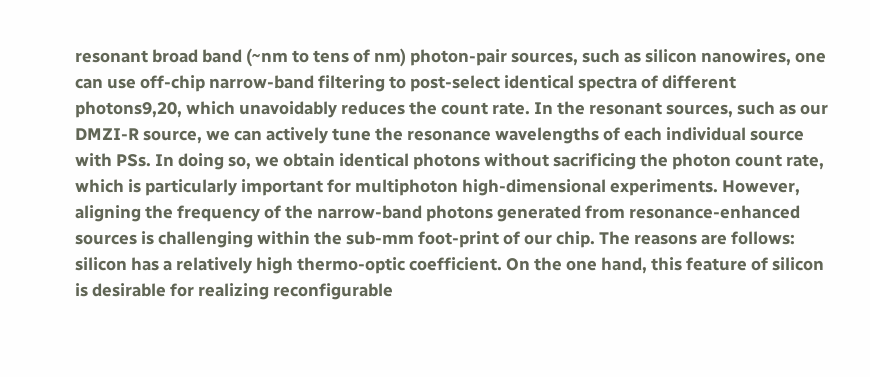resonant broad band (~nm to tens of nm) photon-pair sources, such as silicon nanowires, one can use off-chip narrow-band filtering to post-select identical spectra of different photons9,20, which unavoidably reduces the count rate. In the resonant sources, such as our DMZI-R source, we can actively tune the resonance wavelengths of each individual source with PSs. In doing so, we obtain identical photons without sacrificing the photon count rate, which is particularly important for multiphoton high-dimensional experiments. However, aligning the frequency of the narrow-band photons generated from resonance-enhanced sources is challenging within the sub-mm foot-print of our chip. The reasons are follows: silicon has a relatively high thermo-optic coefficient. On the one hand, this feature of silicon is desirable for realizing reconfigurable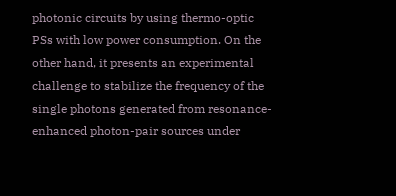photonic circuits by using thermo-optic PSs with low power consumption. On the other hand, it presents an experimental challenge to stabilize the frequency of the single photons generated from resonance-enhanced photon-pair sources under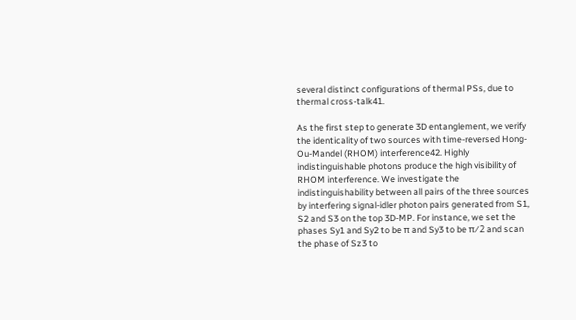several distinct configurations of thermal PSs, due to thermal cross-talk41.

As the first step to generate 3D entanglement, we verify the identicality of two sources with time-reversed Hong-Ou-Mandel (RHOM) interference42. Highly indistinguishable photons produce the high visibility of RHOM interference. We investigate the indistinguishability between all pairs of the three sources by interfering signal-idler photon pairs generated from S1, S2 and S3 on the top 3D-MP. For instance, we set the phases Sy1 and Sy2 to be π and Sy3 to be π∕2 and scan the phase of Sz3 to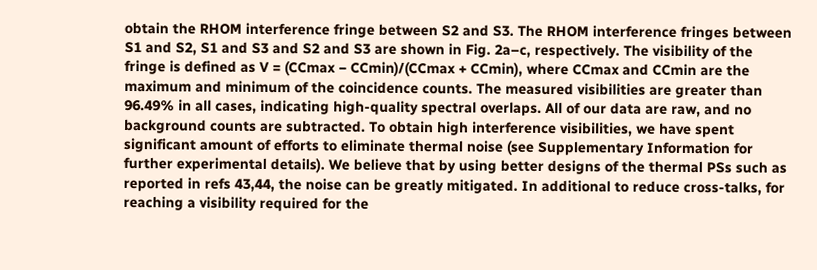obtain the RHOM interference fringe between S2 and S3. The RHOM interference fringes between S1 and S2, S1 and S3 and S2 and S3 are shown in Fig. 2a–c, respectively. The visibility of the fringe is defined as V = (CCmax − CCmin)/(CCmax + CCmin), where CCmax and CCmin are the maximum and minimum of the coincidence counts. The measured visibilities are greater than 96.49% in all cases, indicating high-quality spectral overlaps. All of our data are raw, and no background counts are subtracted. To obtain high interference visibilities, we have spent significant amount of efforts to eliminate thermal noise (see Supplementary Information for further experimental details). We believe that by using better designs of the thermal PSs such as reported in refs 43,44, the noise can be greatly mitigated. In additional to reduce cross-talks, for reaching a visibility required for the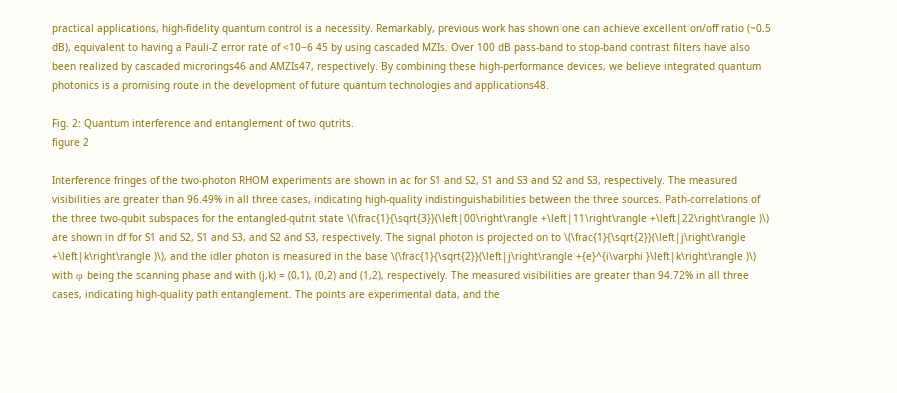practical applications, high-fidelity quantum control is a necessity. Remarkably, previous work has shown one can achieve excellent on/off ratio (~0.5 dB), equivalent to having a Pauli-Z error rate of <10−6 45 by using cascaded MZIs. Over 100 dB pass-band to stop-band contrast filters have also been realized by cascaded microrings46 and AMZIs47, respectively. By combining these high-performance devices, we believe integrated quantum photonics is a promising route in the development of future quantum technologies and applications48.

Fig. 2: Quantum interference and entanglement of two qutrits.
figure 2

Interference fringes of the two-photon RHOM experiments are shown in ac for S1 and S2, S1 and S3 and S2 and S3, respectively. The measured visibilities are greater than 96.49% in all three cases, indicating high-quality indistinguishabilities between the three sources. Path-correlations of the three two-qubit subspaces for the entangled-qutrit state \(\frac{1}{\sqrt{3}}(\left|00\right\rangle +\left|11\right\rangle +\left|22\right\rangle )\) are shown in df for S1 and S2, S1 and S3, and S2 and S3, respectively. The signal photon is projected on to \(\frac{1}{\sqrt{2}}(\left|j\right\rangle +\left|k\right\rangle )\), and the idler photon is measured in the base \(\frac{1}{\sqrt{2}}(\left|j\right\rangle +{e}^{i\varphi }\left|k\right\rangle )\) with φ being the scanning phase and with (j,k) = (0,1), (0,2) and (1,2), respectively. The measured visibilities are greater than 94.72% in all three cases, indicating high-quality path entanglement. The points are experimental data, and the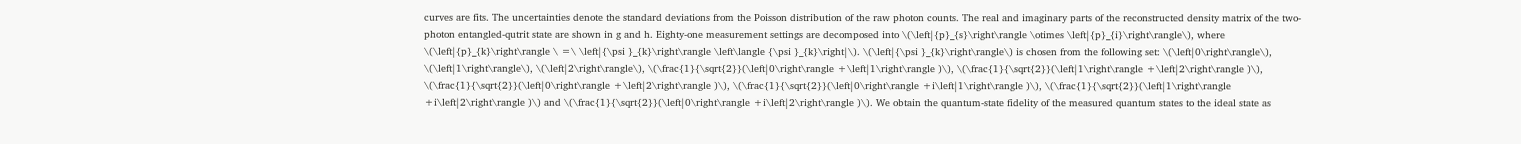curves are fits. The uncertainties denote the standard deviations from the Poisson distribution of the raw photon counts. The real and imaginary parts of the reconstructed density matrix of the two-photon entangled-qutrit state are shown in g and h. Eighty-one measurement settings are decomposed into \(\left|{p}_{s}\right\rangle \otimes \left|{p}_{i}\right\rangle\), where \(\left|{p}_{k}\right\rangle \ =\ \left|{\psi }_{k}\right\rangle \left\langle {\psi }_{k}\right|\). \(\left|{\psi }_{k}\right\rangle\) is chosen from the following set: \(\left|0\right\rangle\), \(\left|1\right\rangle\), \(\left|2\right\rangle\), \(\frac{1}{\sqrt{2}}(\left|0\right\rangle +\left|1\right\rangle )\), \(\frac{1}{\sqrt{2}}(\left|1\right\rangle +\left|2\right\rangle )\), \(\frac{1}{\sqrt{2}}(\left|0\right\rangle +\left|2\right\rangle )\), \(\frac{1}{\sqrt{2}}(\left|0\right\rangle +i\left|1\right\rangle )\), \(\frac{1}{\sqrt{2}}(\left|1\right\rangle +i\left|2\right\rangle )\) and \(\frac{1}{\sqrt{2}}(\left|0\right\rangle +i\left|2\right\rangle )\). We obtain the quantum-state fidelity of the measured quantum states to the ideal state as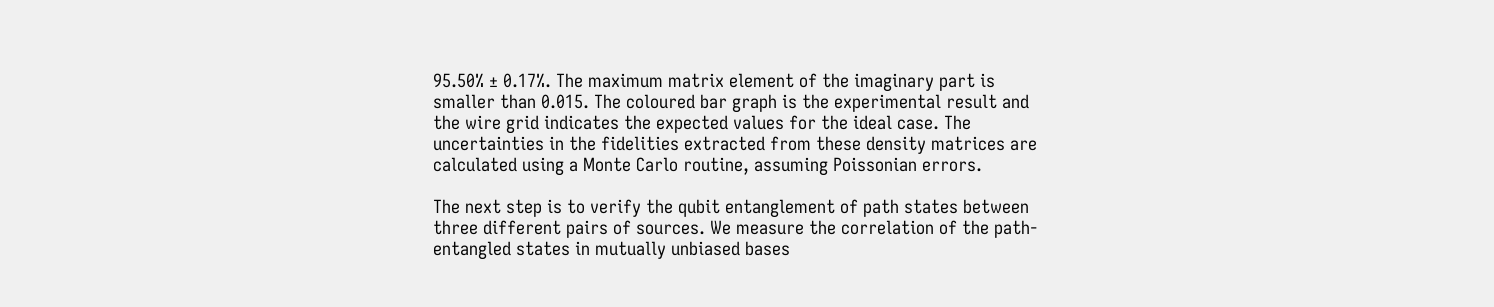95.50% ± 0.17%. The maximum matrix element of the imaginary part is smaller than 0.015. The coloured bar graph is the experimental result and the wire grid indicates the expected values for the ideal case. The uncertainties in the fidelities extracted from these density matrices are calculated using a Monte Carlo routine, assuming Poissonian errors.

The next step is to verify the qubit entanglement of path states between three different pairs of sources. We measure the correlation of the path-entangled states in mutually unbiased bases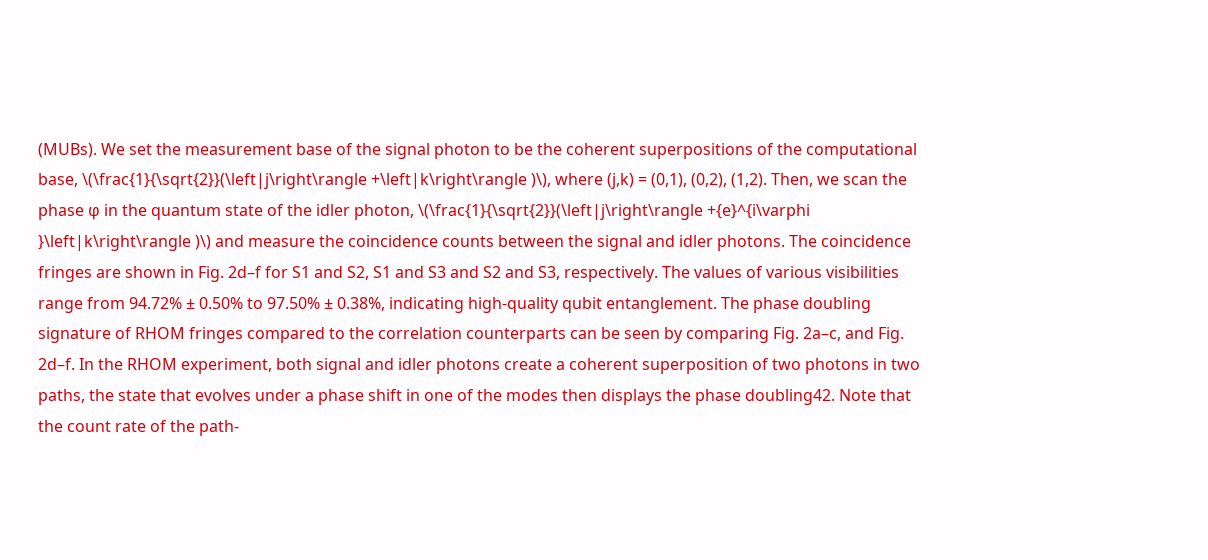(MUBs). We set the measurement base of the signal photon to be the coherent superpositions of the computational base, \(\frac{1}{\sqrt{2}}(\left|j\right\rangle +\left|k\right\rangle )\), where (j,k) = (0,1), (0,2), (1,2). Then, we scan the phase φ in the quantum state of the idler photon, \(\frac{1}{\sqrt{2}}(\left|j\right\rangle +{e}^{i\varphi }\left|k\right\rangle )\) and measure the coincidence counts between the signal and idler photons. The coincidence fringes are shown in Fig. 2d–f for S1 and S2, S1 and S3 and S2 and S3, respectively. The values of various visibilities range from 94.72% ± 0.50% to 97.50% ± 0.38%, indicating high-quality qubit entanglement. The phase doubling signature of RHOM fringes compared to the correlation counterparts can be seen by comparing Fig. 2a–c, and Fig. 2d–f. In the RHOM experiment, both signal and idler photons create a coherent superposition of two photons in two paths, the state that evolves under a phase shift in one of the modes then displays the phase doubling42. Note that the count rate of the path-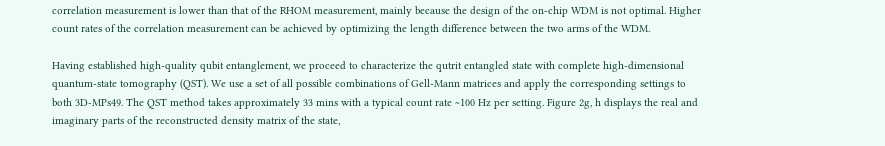correlation measurement is lower than that of the RHOM measurement, mainly because the design of the on-chip WDM is not optimal. Higher count rates of the correlation measurement can be achieved by optimizing the length difference between the two arms of the WDM.

Having established high-quality qubit entanglement, we proceed to characterize the qutrit entangled state with complete high-dimensional quantum-state tomography (QST). We use a set of all possible combinations of Gell-Mann matrices and apply the corresponding settings to both 3D-MPs49. The QST method takes approximately 33 mins with a typical count rate ~100 Hz per setting. Figure 2g, h displays the real and imaginary parts of the reconstructed density matrix of the state,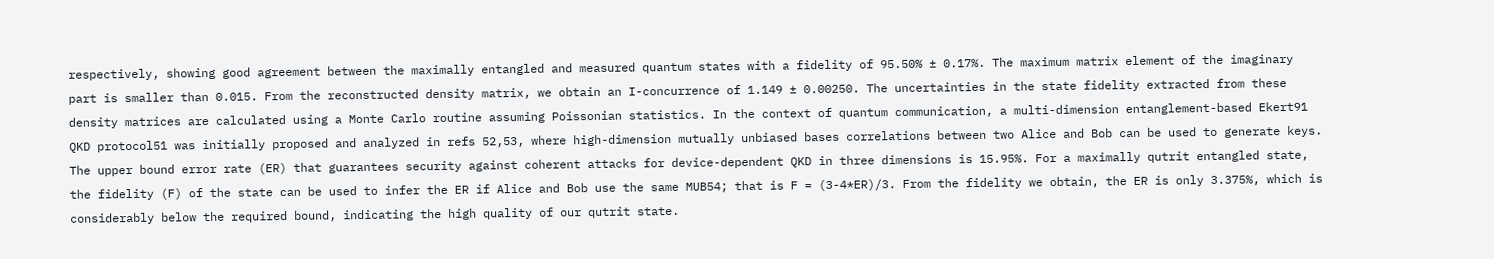respectively, showing good agreement between the maximally entangled and measured quantum states with a fidelity of 95.50% ± 0.17%. The maximum matrix element of the imaginary part is smaller than 0.015. From the reconstructed density matrix, we obtain an I-concurrence of 1.149 ± 0.00250. The uncertainties in the state fidelity extracted from these density matrices are calculated using a Monte Carlo routine assuming Poissonian statistics. In the context of quantum communication, a multi-dimension entanglement-based Ekert91 QKD protocol51 was initially proposed and analyzed in refs 52,53, where high-dimension mutually unbiased bases correlations between two Alice and Bob can be used to generate keys. The upper bound error rate (ER) that guarantees security against coherent attacks for device-dependent QKD in three dimensions is 15.95%. For a maximally qutrit entangled state, the fidelity (F) of the state can be used to infer the ER if Alice and Bob use the same MUB54; that is F = (3-4*ER)/3. From the fidelity we obtain, the ER is only 3.375%, which is considerably below the required bound, indicating the high quality of our qutrit state.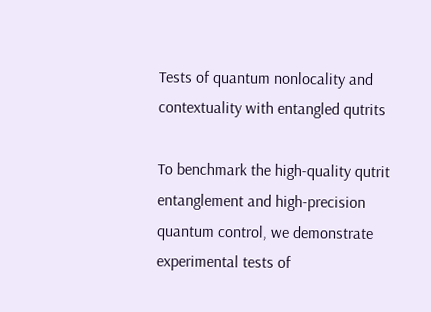Tests of quantum nonlocality and contextuality with entangled qutrits

To benchmark the high-quality qutrit entanglement and high-precision quantum control, we demonstrate experimental tests of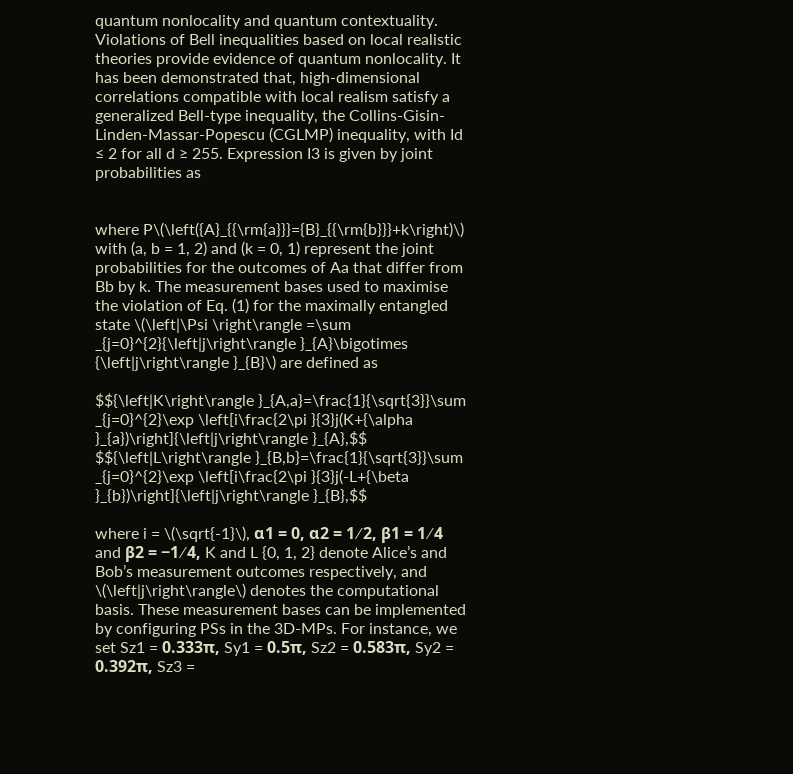quantum nonlocality and quantum contextuality. Violations of Bell inequalities based on local realistic theories provide evidence of quantum nonlocality. It has been demonstrated that, high-dimensional correlations compatible with local realism satisfy a generalized Bell-type inequality, the Collins-Gisin-Linden-Massar-Popescu (CGLMP) inequality, with Id ≤ 2 for all d ≥ 255. Expression I3 is given by joint probabilities as


where P\(\left({A}_{{\rm{a}}}={B}_{{\rm{b}}}+k\right)\) with (a, b = 1, 2) and (k = 0, 1) represent the joint probabilities for the outcomes of Aa that differ from Bb by k. The measurement bases used to maximise the violation of Eq. (1) for the maximally entangled state \(\left|\Psi \right\rangle =\sum _{j=0}^{2}{\left|j\right\rangle }_{A}\bigotimes {\left|j\right\rangle }_{B}\) are defined as

$${\left|K\right\rangle }_{A,a}=\frac{1}{\sqrt{3}}\sum _{j=0}^{2}\exp \left[i\frac{2\pi }{3}j(K+{\alpha }_{a})\right]{\left|j\right\rangle }_{A},$$
$${\left|L\right\rangle }_{B,b}=\frac{1}{\sqrt{3}}\sum _{j=0}^{2}\exp \left[i\frac{2\pi }{3}j(-L+{\beta }_{b})\right]{\left|j\right\rangle }_{B},$$

where i = \(\sqrt{-1}\), α1 = 0, α2 = 1∕2, β1 = 1∕4 and β2 = −1∕4, K and L {0, 1, 2} denote Alice’s and Bob’s measurement outcomes respectively, and \(\left|j\right\rangle\) denotes the computational basis. These measurement bases can be implemented by configuring PSs in the 3D-MPs. For instance, we set Sz1 = 0.333π, Sy1 = 0.5π, Sz2 = 0.583π, Sy2 = 0.392π, Sz3 =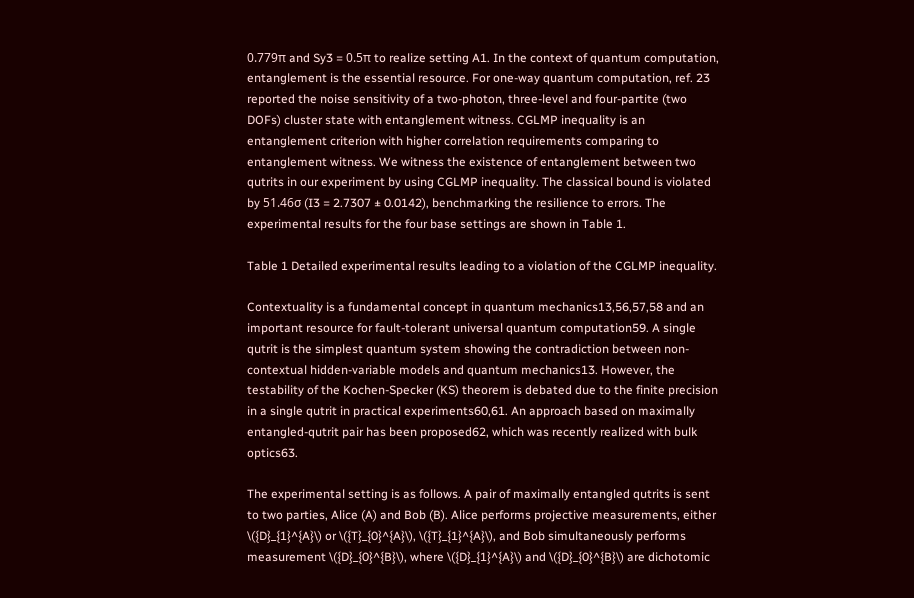0.779π and Sy3 = 0.5π to realize setting A1. In the context of quantum computation, entanglement is the essential resource. For one-way quantum computation, ref. 23 reported the noise sensitivity of a two-photon, three-level and four-partite (two DOFs) cluster state with entanglement witness. CGLMP inequality is an entanglement criterion with higher correlation requirements comparing to entanglement witness. We witness the existence of entanglement between two qutrits in our experiment by using CGLMP inequality. The classical bound is violated by 51.46σ (I3 = 2.7307 ± 0.0142), benchmarking the resilience to errors. The experimental results for the four base settings are shown in Table 1.

Table 1 Detailed experimental results leading to a violation of the CGLMP inequality.

Contextuality is a fundamental concept in quantum mechanics13,56,57,58 and an important resource for fault-tolerant universal quantum computation59. A single qutrit is the simplest quantum system showing the contradiction between non-contextual hidden-variable models and quantum mechanics13. However, the testability of the Kochen-Specker (KS) theorem is debated due to the finite precision in a single qutrit in practical experiments60,61. An approach based on maximally entangled-qutrit pair has been proposed62, which was recently realized with bulk optics63.

The experimental setting is as follows. A pair of maximally entangled qutrits is sent to two parties, Alice (A) and Bob (B). Alice performs projective measurements, either \({D}_{1}^{A}\) or \({T}_{0}^{A}\), \({T}_{1}^{A}\), and Bob simultaneously performs measurement \({D}_{0}^{B}\), where \({D}_{1}^{A}\) and \({D}_{0}^{B}\) are dichotomic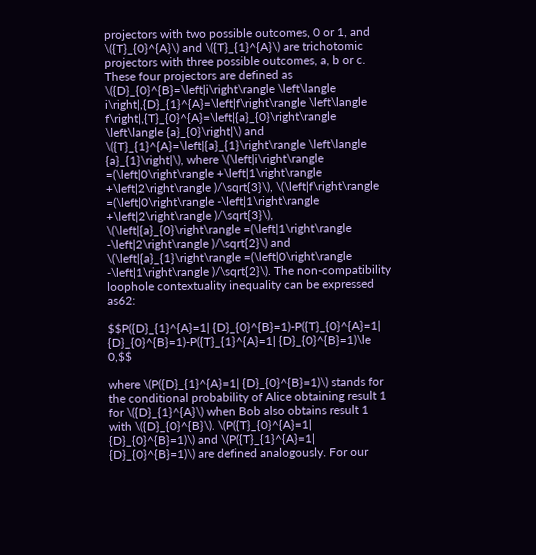projectors with two possible outcomes, 0 or 1, and \({T}_{0}^{A}\) and \({T}_{1}^{A}\) are trichotomic projectors with three possible outcomes, a, b or c. These four projectors are defined as \({D}_{0}^{B}=\left|i\right\rangle \left\langle i\right|,{D}_{1}^{A}=\left|f\right\rangle \left\langle f\right|,{T}_{0}^{A}=\left|{a}_{0}\right\rangle \left\langle {a}_{0}\right|\) and \({T}_{1}^{A}=\left|{a}_{1}\right\rangle \left\langle {a}_{1}\right|\), where \(\left|i\right\rangle =(\left|0\right\rangle +\left|1\right\rangle +\left|2\right\rangle )/\sqrt{3}\), \(\left|f\right\rangle =(\left|0\right\rangle -\left|1\right\rangle +\left|2\right\rangle )/\sqrt{3}\), \(\left|{a}_{0}\right\rangle =(\left|1\right\rangle -\left|2\right\rangle )/\sqrt{2}\) and \(\left|{a}_{1}\right\rangle =(\left|0\right\rangle -\left|1\right\rangle )/\sqrt{2}\). The non-compatibility loophole contextuality inequality can be expressed as62:

$$P({D}_{1}^{A}=1| {D}_{0}^{B}=1)-P({T}_{0}^{A}=1| {D}_{0}^{B}=1)-P({T}_{1}^{A}=1| {D}_{0}^{B}=1)\le 0,$$

where \(P({D}_{1}^{A}=1| {D}_{0}^{B}=1)\) stands for the conditional probability of Alice obtaining result 1 for \({D}_{1}^{A}\) when Bob also obtains result 1 with \({D}_{0}^{B}\). \(P({T}_{0}^{A}=1| {D}_{0}^{B}=1)\) and \(P({T}_{1}^{A}=1| {D}_{0}^{B}=1)\) are defined analogously. For our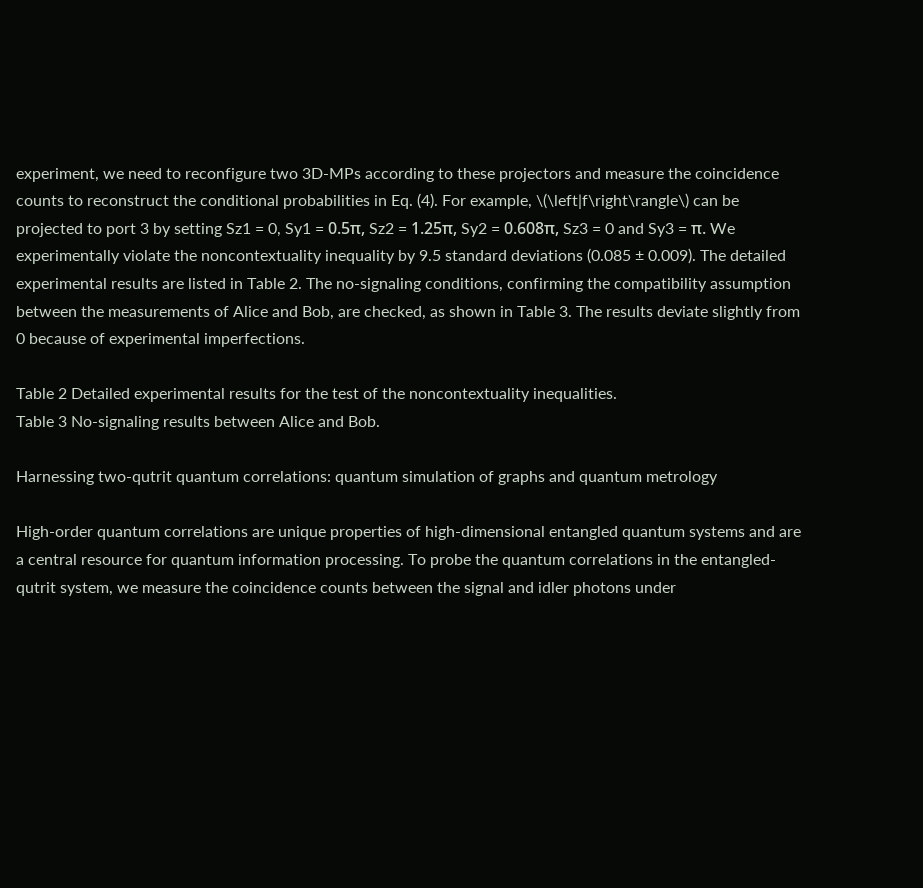experiment, we need to reconfigure two 3D-MPs according to these projectors and measure the coincidence counts to reconstruct the conditional probabilities in Eq. (4). For example, \(\left|f\right\rangle\) can be projected to port 3 by setting Sz1 = 0, Sy1 = 0.5π, Sz2 = 1.25π, Sy2 = 0.608π, Sz3 = 0 and Sy3 = π. We experimentally violate the noncontextuality inequality by 9.5 standard deviations (0.085 ± 0.009). The detailed experimental results are listed in Table 2. The no-signaling conditions, confirming the compatibility assumption between the measurements of Alice and Bob, are checked, as shown in Table 3. The results deviate slightly from 0 because of experimental imperfections.

Table 2 Detailed experimental results for the test of the noncontextuality inequalities.
Table 3 No-signaling results between Alice and Bob.

Harnessing two-qutrit quantum correlations: quantum simulation of graphs and quantum metrology

High-order quantum correlations are unique properties of high-dimensional entangled quantum systems and are a central resource for quantum information processing. To probe the quantum correlations in the entangled-qutrit system, we measure the coincidence counts between the signal and idler photons under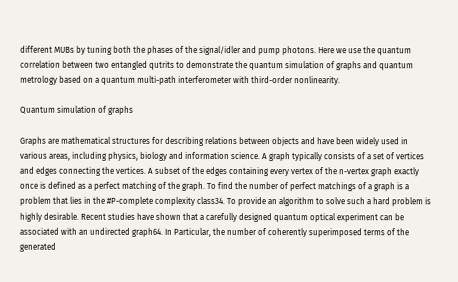different MUBs by tuning both the phases of the signal/idler and pump photons. Here we use the quantum correlation between two entangled qutrits to demonstrate the quantum simulation of graphs and quantum metrology based on a quantum multi-path interferometer with third-order nonlinearity.

Quantum simulation of graphs

Graphs are mathematical structures for describing relations between objects and have been widely used in various areas, including physics, biology and information science. A graph typically consists of a set of vertices and edges connecting the vertices. A subset of the edges containing every vertex of the n-vertex graph exactly once is defined as a perfect matching of the graph. To find the number of perfect matchings of a graph is a problem that lies in the #P-complete complexity class34. To provide an algorithm to solve such a hard problem is highly desirable. Recent studies have shown that a carefully designed quantum optical experiment can be associated with an undirected graph64. In Particular, the number of coherently superimposed terms of the generated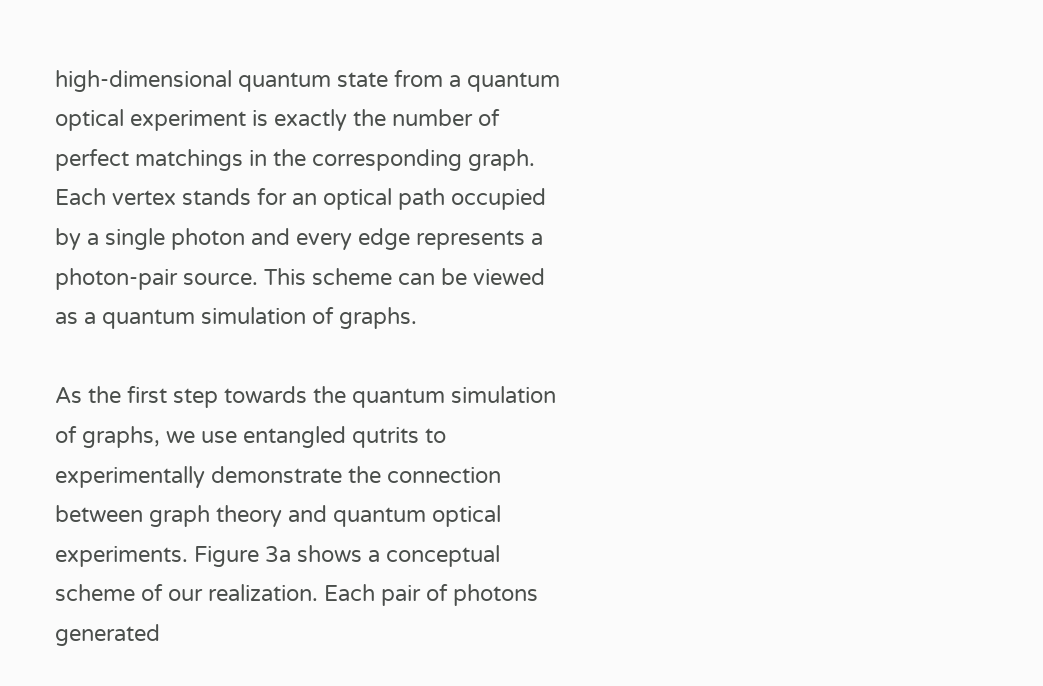high-dimensional quantum state from a quantum optical experiment is exactly the number of perfect matchings in the corresponding graph. Each vertex stands for an optical path occupied by a single photon and every edge represents a photon-pair source. This scheme can be viewed as a quantum simulation of graphs.

As the first step towards the quantum simulation of graphs, we use entangled qutrits to experimentally demonstrate the connection between graph theory and quantum optical experiments. Figure 3a shows a conceptual scheme of our realization. Each pair of photons generated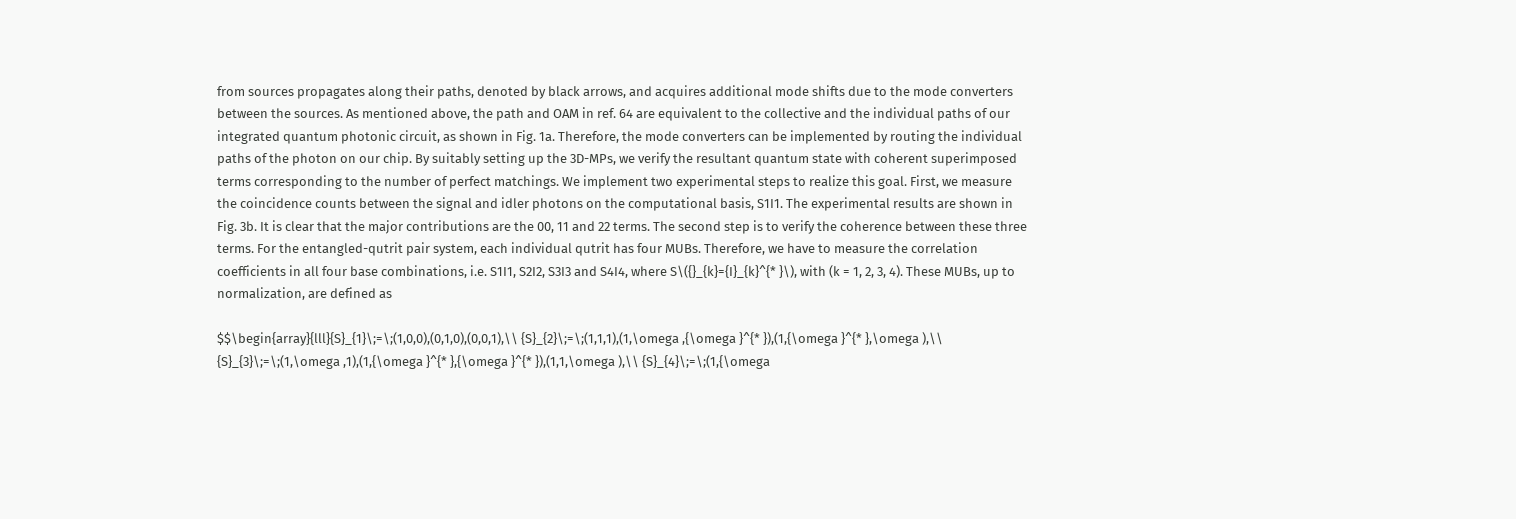from sources propagates along their paths, denoted by black arrows, and acquires additional mode shifts due to the mode converters between the sources. As mentioned above, the path and OAM in ref. 64 are equivalent to the collective and the individual paths of our integrated quantum photonic circuit, as shown in Fig. 1a. Therefore, the mode converters can be implemented by routing the individual paths of the photon on our chip. By suitably setting up the 3D-MPs, we verify the resultant quantum state with coherent superimposed terms corresponding to the number of perfect matchings. We implement two experimental steps to realize this goal. First, we measure the coincidence counts between the signal and idler photons on the computational basis, S1I1. The experimental results are shown in Fig. 3b. It is clear that the major contributions are the 00, 11 and 22 terms. The second step is to verify the coherence between these three terms. For the entangled-qutrit pair system, each individual qutrit has four MUBs. Therefore, we have to measure the correlation coefficients in all four base combinations, i.e. S1I1, S2I2, S3I3 and S4I4, where S\({}_{k}={I}_{k}^{* }\), with (k = 1, 2, 3, 4). These MUBs, up to normalization, are defined as

$$\begin{array}{lll}{S}_{1}\;=\;(1,0,0),(0,1,0),(0,0,1),\\ {S}_{2}\;=\;(1,1,1),(1,\omega ,{\omega }^{* }),(1,{\omega }^{* },\omega ),\\ {S}_{3}\;=\;(1,\omega ,1),(1,{\omega }^{* },{\omega }^{* }),(1,1,\omega ),\\ {S}_{4}\;=\;(1,{\omega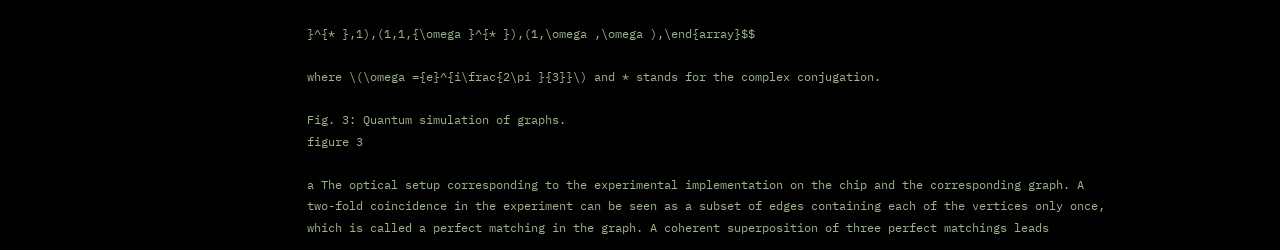}^{* },1),(1,1,{\omega }^{* }),(1,\omega ,\omega ),\end{array}$$

where \(\omega ={e}^{i\frac{2\pi }{3}}\) and * stands for the complex conjugation.

Fig. 3: Quantum simulation of graphs.
figure 3

a The optical setup corresponding to the experimental implementation on the chip and the corresponding graph. A two-fold coincidence in the experiment can be seen as a subset of edges containing each of the vertices only once, which is called a perfect matching in the graph. A coherent superposition of three perfect matchings leads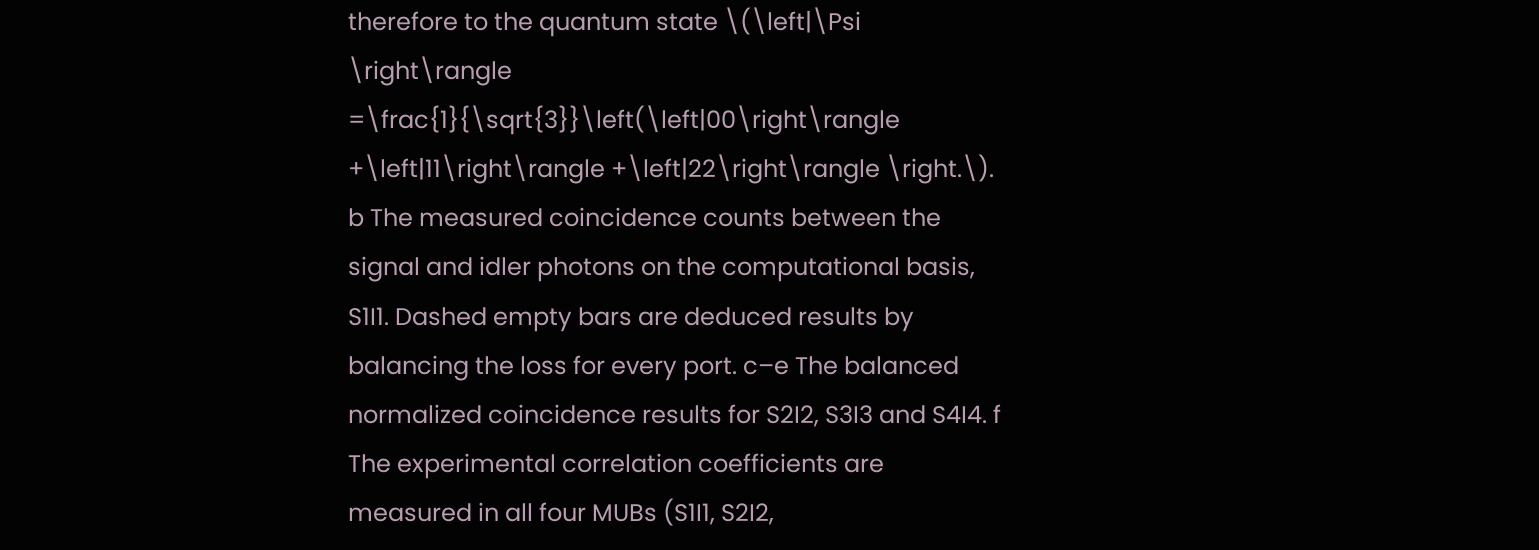therefore to the quantum state \(\left|\Psi \right\rangle =\frac{1}{\sqrt{3}}\left(\left|00\right\rangle +\left|11\right\rangle +\left|22\right\rangle \right.\). b The measured coincidence counts between the signal and idler photons on the computational basis, S1I1. Dashed empty bars are deduced results by balancing the loss for every port. c–e The balanced normalized coincidence results for S2I2, S3I3 and S4I4. f The experimental correlation coefficients are measured in all four MUBs (S1I1, S2I2,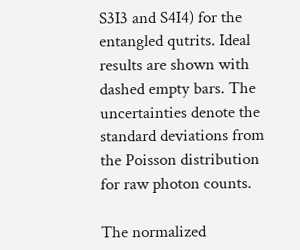S3I3 and S4I4) for the entangled qutrits. Ideal results are shown with dashed empty bars. The uncertainties denote the standard deviations from the Poisson distribution for raw photon counts.

The normalized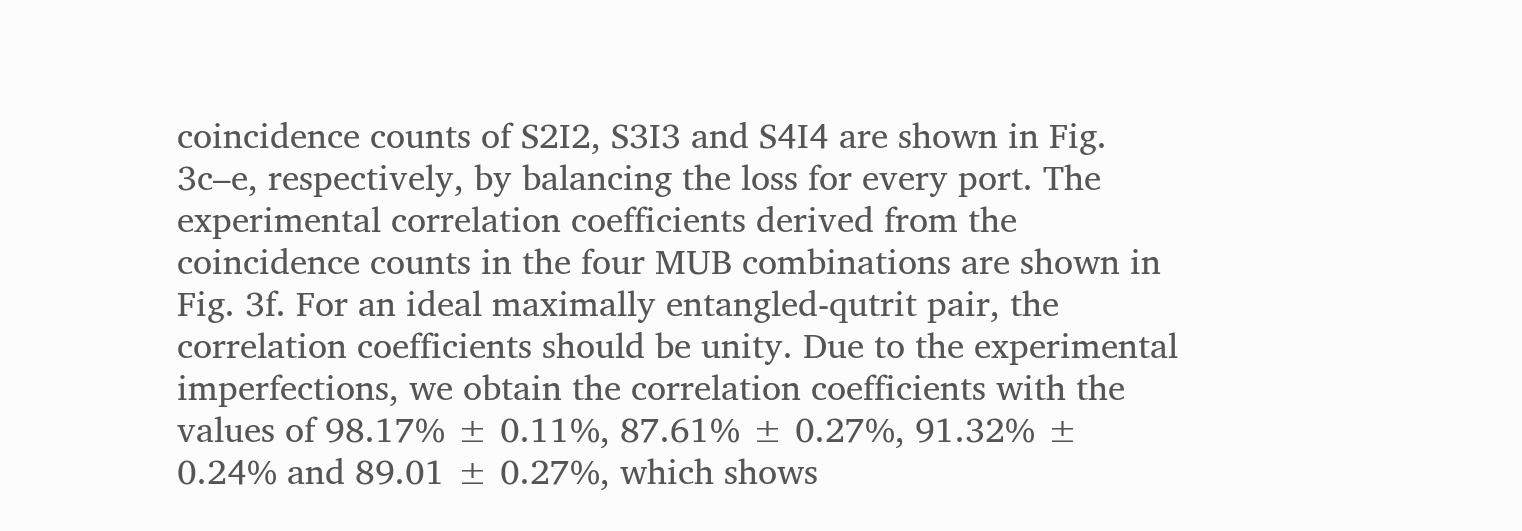coincidence counts of S2I2, S3I3 and S4I4 are shown in Fig. 3c–e, respectively, by balancing the loss for every port. The experimental correlation coefficients derived from the coincidence counts in the four MUB combinations are shown in Fig. 3f. For an ideal maximally entangled-qutrit pair, the correlation coefficients should be unity. Due to the experimental imperfections, we obtain the correlation coefficients with the values of 98.17% ± 0.11%, 87.61% ± 0.27%, 91.32% ± 0.24% and 89.01 ± 0.27%, which shows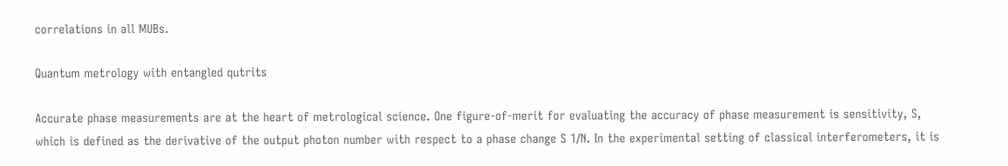correlations in all MUBs.

Quantum metrology with entangled qutrits

Accurate phase measurements are at the heart of metrological science. One figure-of-merit for evaluating the accuracy of phase measurement is sensitivity, S, which is defined as the derivative of the output photon number with respect to a phase change S 1∕N. In the experimental setting of classical interferometers, it is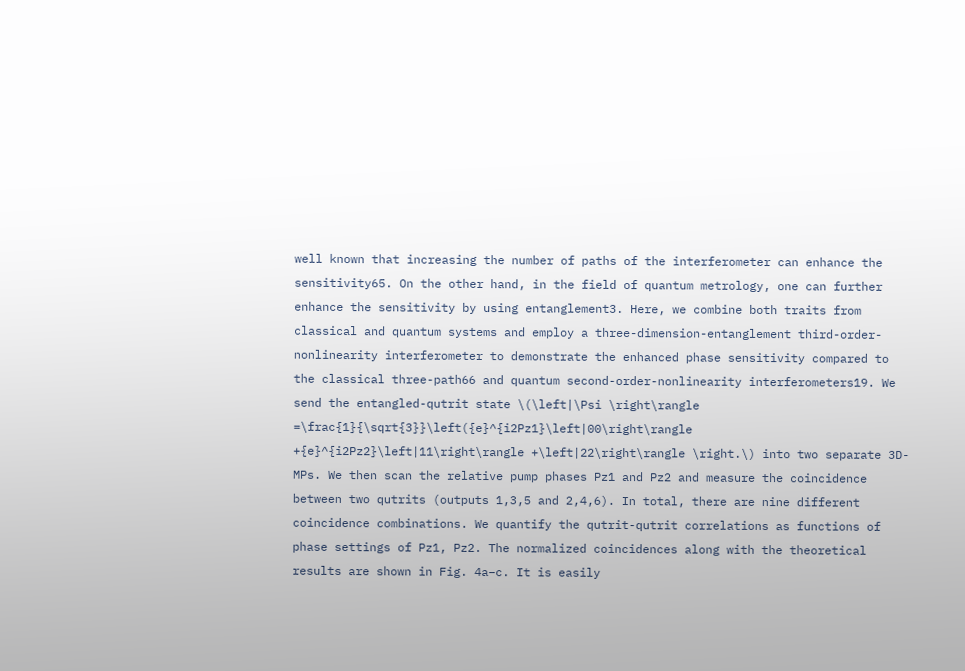well known that increasing the number of paths of the interferometer can enhance the sensitivity65. On the other hand, in the field of quantum metrology, one can further enhance the sensitivity by using entanglement3. Here, we combine both traits from classical and quantum systems and employ a three-dimension-entanglement third-order-nonlinearity interferometer to demonstrate the enhanced phase sensitivity compared to the classical three-path66 and quantum second-order-nonlinearity interferometers19. We send the entangled-qutrit state \(\left|\Psi \right\rangle =\frac{1}{\sqrt{3}}\left({e}^{i2Pz1}\left|00\right\rangle +{e}^{i2Pz2}\left|11\right\rangle +\left|22\right\rangle \right.\) into two separate 3D-MPs. We then scan the relative pump phases Pz1 and Pz2 and measure the coincidence between two qutrits (outputs 1,3,5 and 2,4,6). In total, there are nine different coincidence combinations. We quantify the qutrit-qutrit correlations as functions of phase settings of Pz1, Pz2. The normalized coincidences along with the theoretical results are shown in Fig. 4a–c. It is easily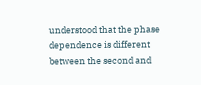understood that the phase dependence is different between the second and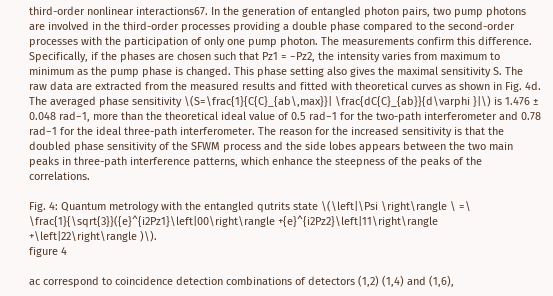third-order nonlinear interactions67. In the generation of entangled photon pairs, two pump photons are involved in the third-order processes providing a double phase compared to the second-order processes with the participation of only one pump photon. The measurements confirm this difference. Specifically, if the phases are chosen such that Pz1 = −Pz2, the intensity varies from maximum to minimum as the pump phase is changed. This phase setting also gives the maximal sensitivity S. The raw data are extracted from the measured results and fitted with theoretical curves as shown in Fig. 4d. The averaged phase sensitivity \(S=\frac{1}{C{C}_{ab\,max}}| \frac{dC{C}_{ab}}{d\varphi }|\) is 1.476 ± 0.048 rad−1, more than the theoretical ideal value of 0.5 rad−1 for the two-path interferometer and 0.78 rad−1 for the ideal three-path interferometer. The reason for the increased sensitivity is that the doubled phase sensitivity of the SFWM process and the side lobes appears between the two main peaks in three-path interference patterns, which enhance the steepness of the peaks of the correlations.

Fig. 4: Quantum metrology with the entangled qutrits state \(\left|\Psi \right\rangle \ =\ \frac{1}{\sqrt{3}}({e}^{i2Pz1}\left|00\right\rangle +{e}^{i2Pz2}\left|11\right\rangle +\left|22\right\rangle )\).
figure 4

ac correspond to coincidence detection combinations of detectors (1,2) (1,4) and (1,6),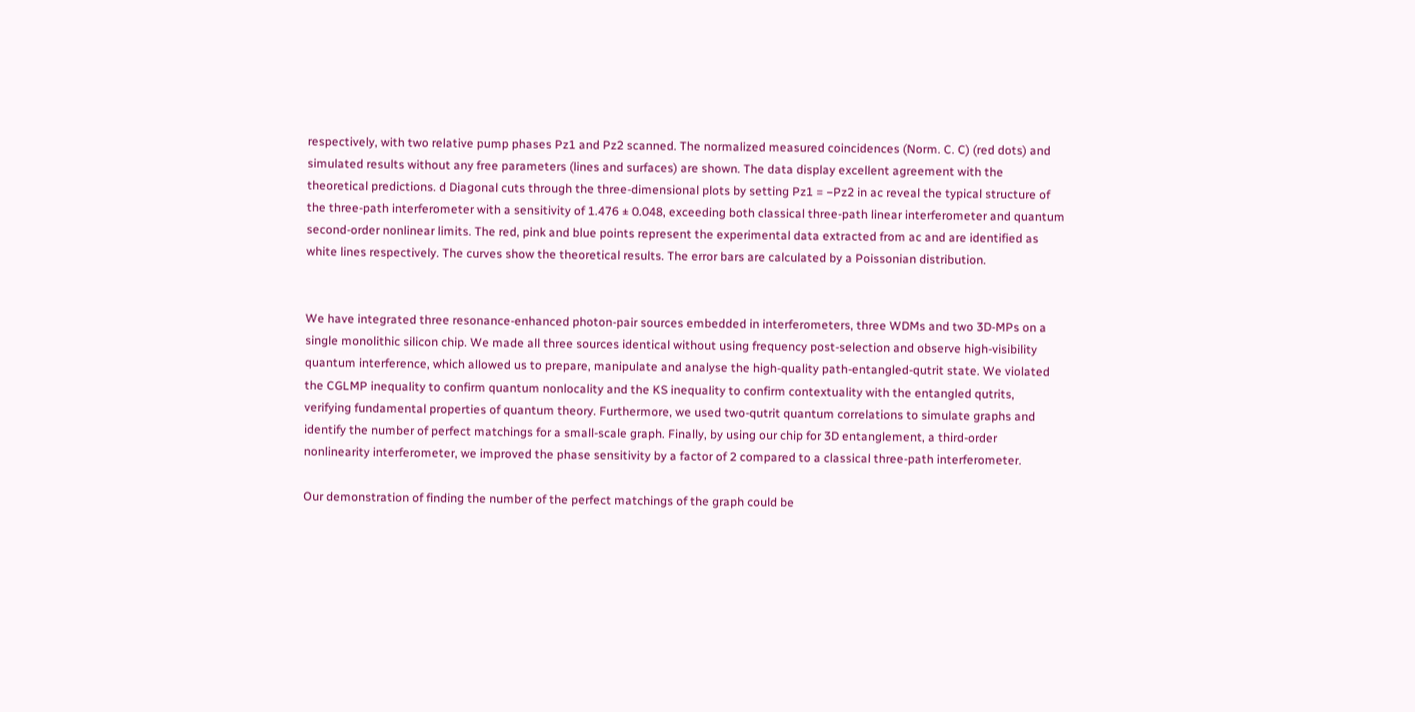respectively, with two relative pump phases Pz1 and Pz2 scanned. The normalized measured coincidences (Norm. C. C) (red dots) and simulated results without any free parameters (lines and surfaces) are shown. The data display excellent agreement with the theoretical predictions. d Diagonal cuts through the three-dimensional plots by setting Pz1 = −Pz2 in ac reveal the typical structure of the three-path interferometer with a sensitivity of 1.476 ± 0.048, exceeding both classical three-path linear interferometer and quantum second-order nonlinear limits. The red, pink and blue points represent the experimental data extracted from ac and are identified as white lines respectively. The curves show the theoretical results. The error bars are calculated by a Poissonian distribution.


We have integrated three resonance-enhanced photon-pair sources embedded in interferometers, three WDMs and two 3D-MPs on a single monolithic silicon chip. We made all three sources identical without using frequency post-selection and observe high-visibility quantum interference, which allowed us to prepare, manipulate and analyse the high-quality path-entangled-qutrit state. We violated the CGLMP inequality to confirm quantum nonlocality and the KS inequality to confirm contextuality with the entangled qutrits, verifying fundamental properties of quantum theory. Furthermore, we used two-qutrit quantum correlations to simulate graphs and identify the number of perfect matchings for a small-scale graph. Finally, by using our chip for 3D entanglement, a third-order nonlinearity interferometer, we improved the phase sensitivity by a factor of 2 compared to a classical three-path interferometer.

Our demonstration of finding the number of the perfect matchings of the graph could be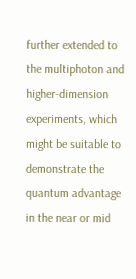further extended to the multiphoton and higher-dimension experiments, which might be suitable to demonstrate the quantum advantage in the near or mid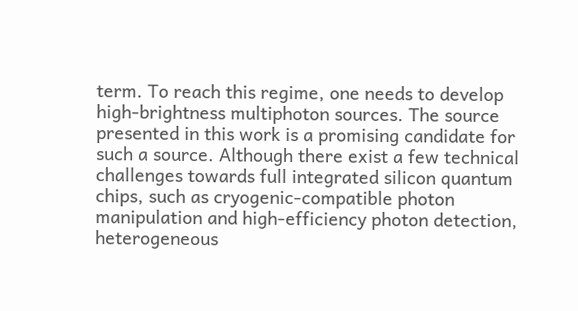term. To reach this regime, one needs to develop high-brightness multiphoton sources. The source presented in this work is a promising candidate for such a source. Although there exist a few technical challenges towards full integrated silicon quantum chips, such as cryogenic-compatible photon manipulation and high-efficiency photon detection, heterogeneous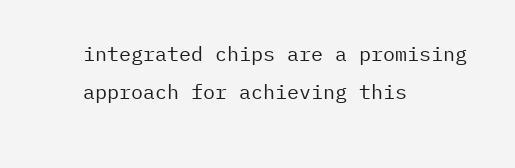integrated chips are a promising approach for achieving this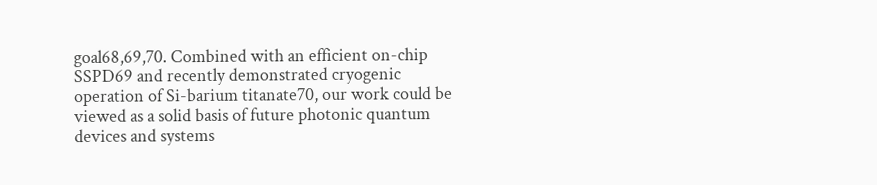goal68,69,70. Combined with an efficient on-chip SSPD69 and recently demonstrated cryogenic operation of Si-barium titanate70, our work could be viewed as a solid basis of future photonic quantum devices and systems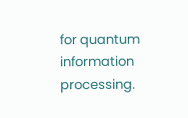for quantum information processing.